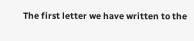The first letter we have written to the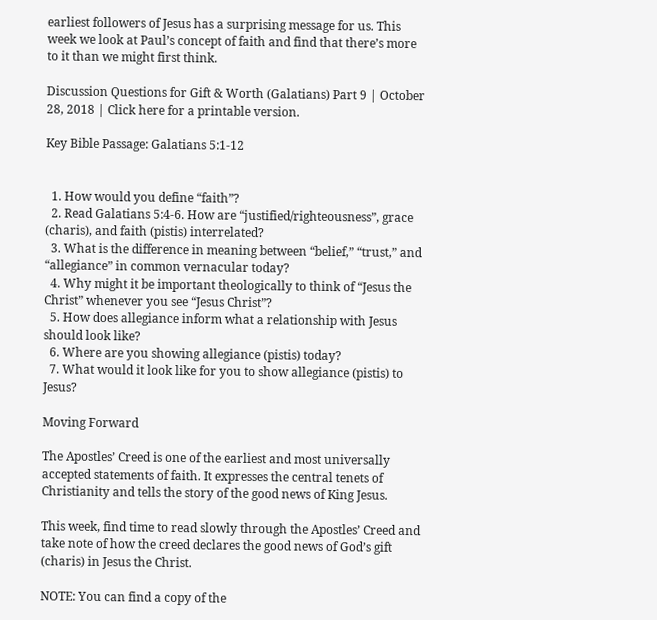earliest followers of Jesus has a surprising message for us. This week we look at Paul’s concept of faith and find that there’s more to it than we might first think.

Discussion Questions for Gift & Worth (Galatians) Part 9 | October 28, 2018 | Click here for a printable version.

Key Bible Passage: Galatians 5:1-12


  1. How would you define “faith”?
  2. Read Galatians 5:4-6. How are “justified/righteousness”, grace (charis), and faith (pistis) interrelated?
  3. What is the difference in meaning between “belief,” “trust,” and “allegiance” in common vernacular today?
  4. Why might it be important theologically to think of “Jesus the Christ” whenever you see “Jesus Christ”?
  5. How does allegiance inform what a relationship with Jesus should look like?
  6. Where are you showing allegiance (pistis) today?
  7. What would it look like for you to show allegiance (pistis) to Jesus?

Moving Forward

The Apostles’ Creed is one of the earliest and most universally accepted statements of faith. It expresses the central tenets of Christianity and tells the story of the good news of King Jesus.

This week, find time to read slowly through the Apostles’ Creed and take note of how the creed declares the good news of God’s gift (charis) in Jesus the Christ.

NOTE: You can find a copy of the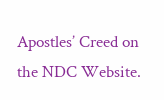Apostles’ Creed on the NDC Website.